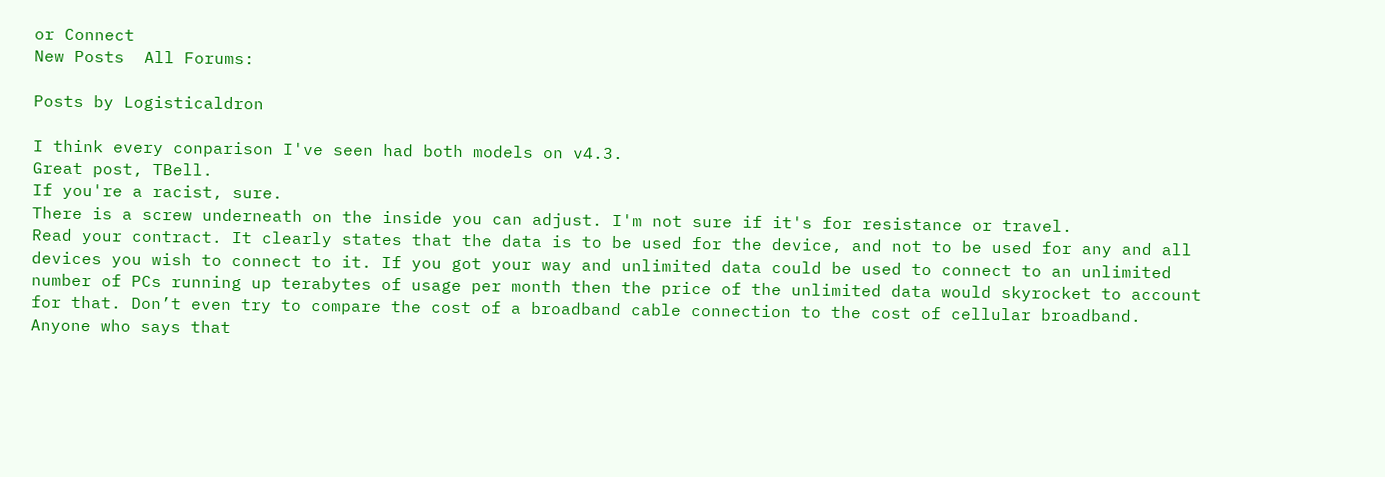or Connect
New Posts  All Forums:

Posts by Logisticaldron

I think every conparison I've seen had both models on v4.3.
Great post, TBell.
If you're a racist, sure.
There is a screw underneath on the inside you can adjust. I'm not sure if it's for resistance or travel.
Read your contract. It clearly states that the data is to be used for the device, and not to be used for any and all devices you wish to connect to it. If you got your way and unlimited data could be used to connect to an unlimited number of PCs running up terabytes of usage per month then the price of the unlimited data would skyrocket to account for that. Don’t even try to compare the cost of a broadband cable connection to the cost of cellular broadband.
Anyone who says that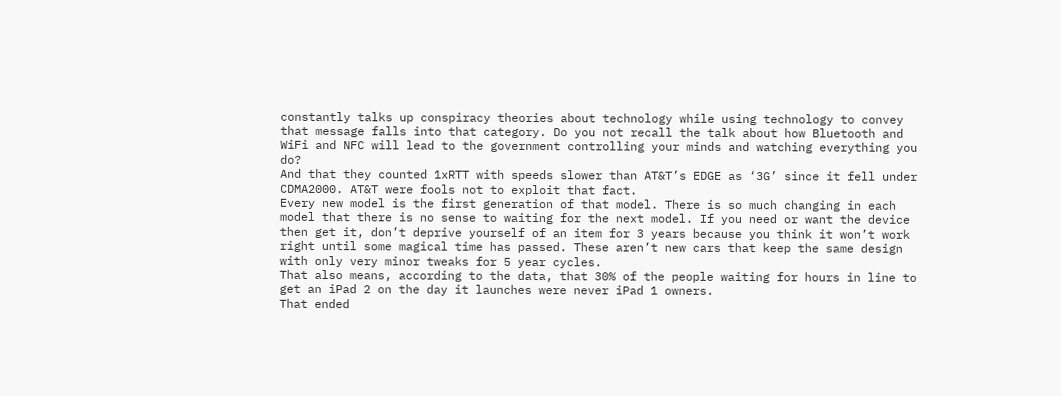constantly talks up conspiracy theories about technology while using technology to convey that message falls into that category. Do you not recall the talk about how Bluetooth and WiFi and NFC will lead to the government controlling your minds and watching everything you do?
And that they counted 1xRTT with speeds slower than AT&T’s EDGE as ‘3G’ since it fell under CDMA2000. AT&T were fools not to exploit that fact.
Every new model is the first generation of that model. There is so much changing in each model that there is no sense to waiting for the next model. If you need or want the device then get it, don’t deprive yourself of an item for 3 years because you think it won’t work right until some magical time has passed. These aren’t new cars that keep the same design with only very minor tweaks for 5 year cycles.
That also means, according to the data, that 30% of the people waiting for hours in line to get an iPad 2 on the day it launches were never iPad 1 owners.
That ended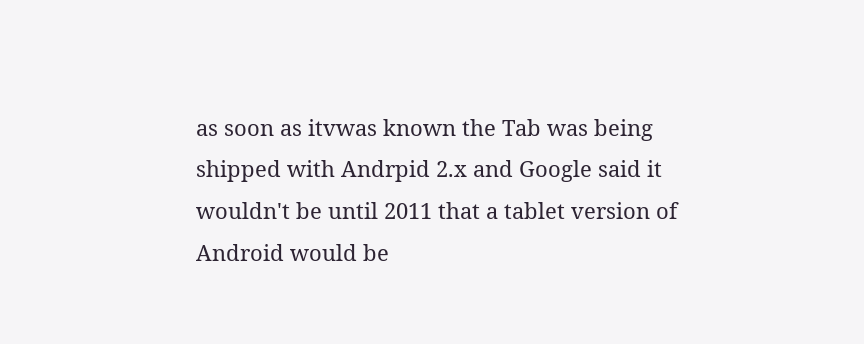as soon as itvwas known the Tab was being shipped with Andrpid 2.x and Google said it wouldn't be until 2011 that a tablet version of Android would be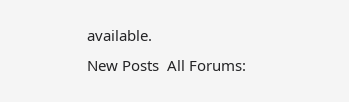available.
New Posts  All Forums: